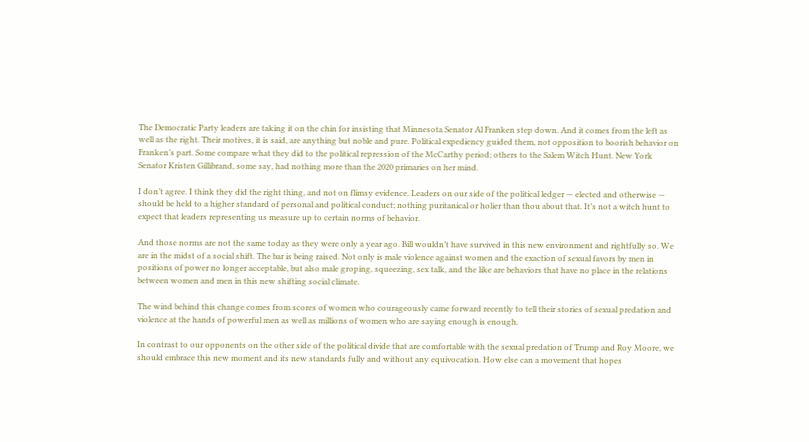The Democratic Party leaders are taking it on the chin for insisting that Minnesota Senator Al Franken step down. And it comes from the left as well as the right. Their motives, it is said, are anything but noble and pure. Political expediency guided them, not opposition to boorish behavior on Franken’s part. Some compare what they did to the political repression of the McCarthy period; others to the Salem Witch Hunt. New York Senator Kristen Gillibrand, some say, had nothing more than the 2020 primaries on her mind.

I don’t agree. I think they did the right thing, and not on flimsy evidence. Leaders on our side of the political ledger — elected and otherwise — should be held to a higher standard of personal and political conduct; nothing puritanical or holier than thou about that. It’s not a witch hunt to expect that leaders representing us measure up to certain norms of behavior.

And those norms are not the same today as they were only a year ago. Bill wouldn’t have survived in this new environment and rightfully so. We are in the midst of a social shift. The bar is being raised. Not only is male violence against women and the exaction of sexual favors by men in positions of power no longer acceptable, but also male groping, squeezing, sex talk, and the like are behaviors that have no place in the relations between women and men in this new shifting social climate.

The wind behind this change comes from scores of women who courageously came forward recently to tell their stories of sexual predation and violence at the hands of powerful men as well as millions of women who are saying enough is enough.

In contrast to our opponents on the other side of the political divide that are comfortable with the sexual predation of Trump and Roy Moore, we should embrace this new moment and its new standards fully and without any equivocation. How else can a movement that hopes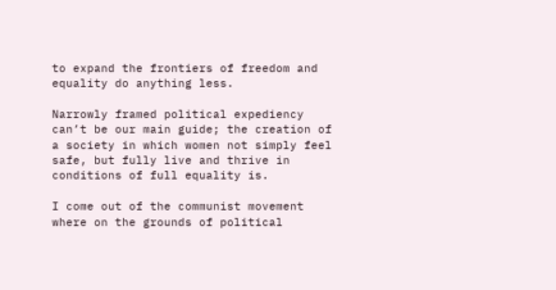to expand the frontiers of freedom and equality do anything less.

Narrowly framed political expediency can’t be our main guide; the creation of a society in which women not simply feel safe, but fully live and thrive in conditions of full equality is.

I come out of the communist movement where on the grounds of political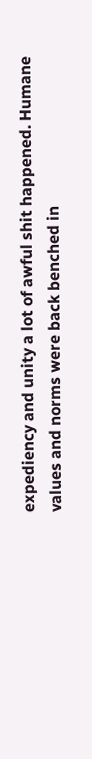expediency and unity a lot of awful shit happened. Humane values and norms were back benched in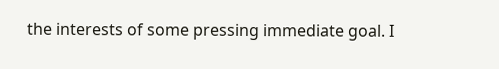the interests of some pressing immediate goal. I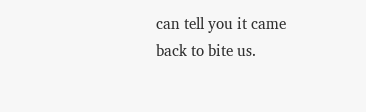can tell you it came back to bite us.